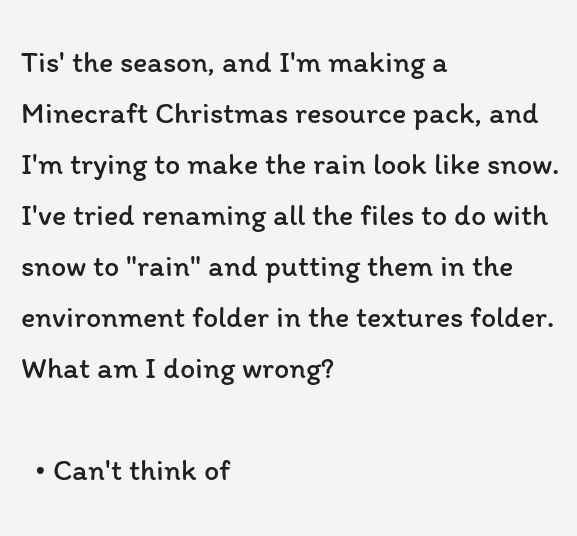Tis' the season, and I'm making a Minecraft Christmas resource pack, and I'm trying to make the rain look like snow. I've tried renaming all the files to do with snow to "rain" and putting them in the environment folder in the textures folder. What am I doing wrong?

  • Can't think of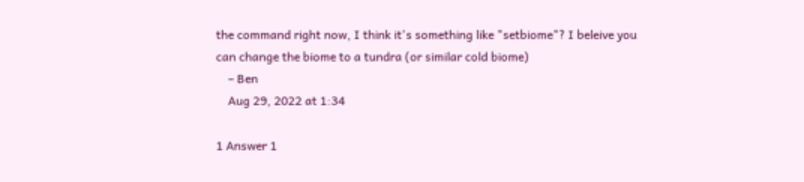the command right now, I think it's something like "setbiome"? I beleive you can change the biome to a tundra (or similar cold biome)
    – Ben
    Aug 29, 2022 at 1:34

1 Answer 1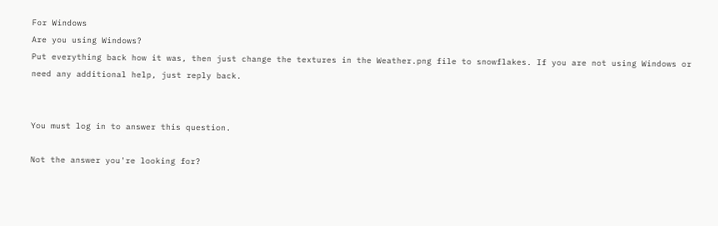For Windows
Are you using Windows?
Put everything back how it was, then just change the textures in the Weather.png file to snowflakes. If you are not using Windows or need any additional help, just reply back.


You must log in to answer this question.

Not the answer you're looking for?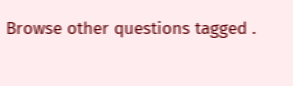Browse other questions tagged .